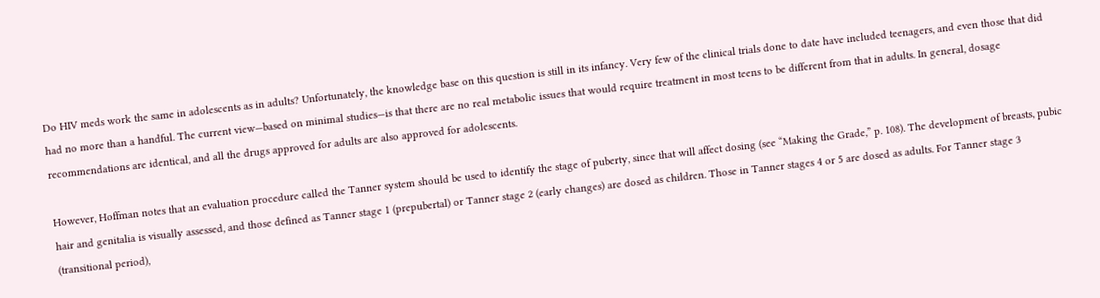Do HIV meds work the same in adolescents as in adults? Unfortunately, the knowledge base on this question is still in its infancy. Very few of the clinical trials done to date have included teenagers, and even those that did had no more than a handful. The current view—based on minimal studies—is that there are no real metabolic issues that would require treatment in most teens to be different from that in adults. In general, dosage recommendations are identical, and all the drugs approved for adults are also approved for adolescents.

However, Hoffman notes that an evaluation procedure called the Tanner system should be used to identify the stage of puberty, since that will affect dosing (see “Making the Grade,” p. 108). The development of breasts, pubic hair and genitalia is visually assessed, and those defined as Tanner stage 1 (prepubertal) or Tanner stage 2 (early changes) are dosed as children. Those in Tanner stages 4 or 5 are dosed as adults. For Tanner stage 3 (transitional period),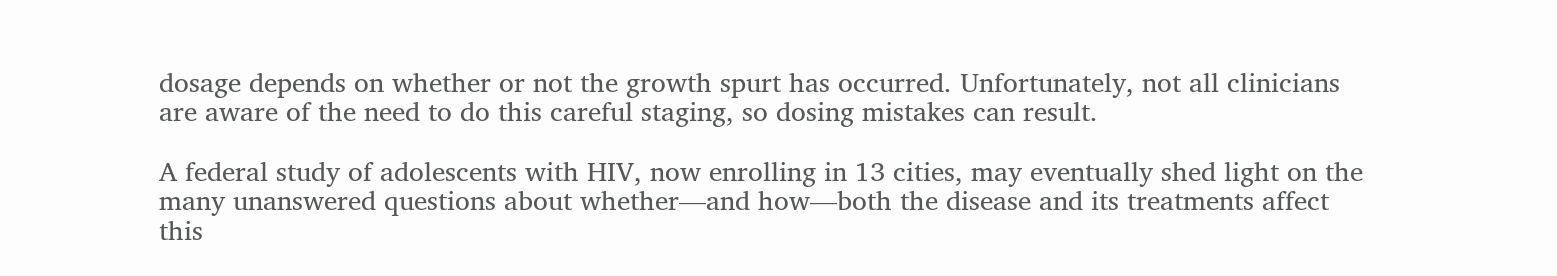dosage depends on whether or not the growth spurt has occurred. Unfortunately, not all clinicians are aware of the need to do this careful staging, so dosing mistakes can result.

A federal study of adolescents with HIV, now enrolling in 13 cities, may eventually shed light on the many unanswered questions about whether—and how—both the disease and its treatments affect this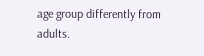age group differently from adults.